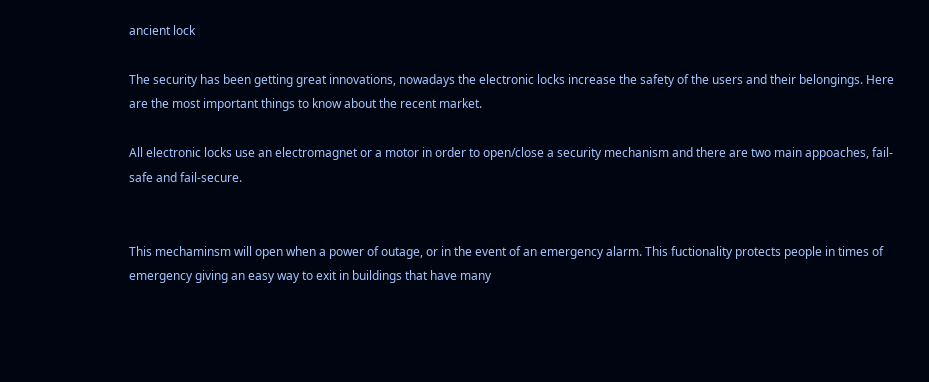ancient lock

The security has been getting great innovations, nowadays the electronic locks increase the safety of the users and their belongings. Here are the most important things to know about the recent market.

All electronic locks use an electromagnet or a motor in order to open/close a security mechanism and there are two main appoaches, fail-safe and fail-secure.


This mechaminsm will open when a power of outage, or in the event of an emergency alarm. This fuctionality protects people in times of emergency giving an easy way to exit in buildings that have many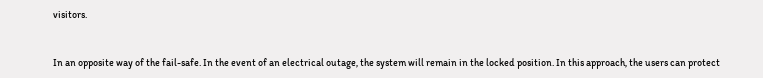visitors.


In an opposite way of the fail-safe. In the event of an electrical outage, the system will remain in the locked position. In this approach, the users can protect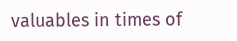valuables in times of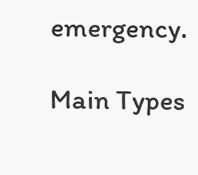emergency.

Main Types